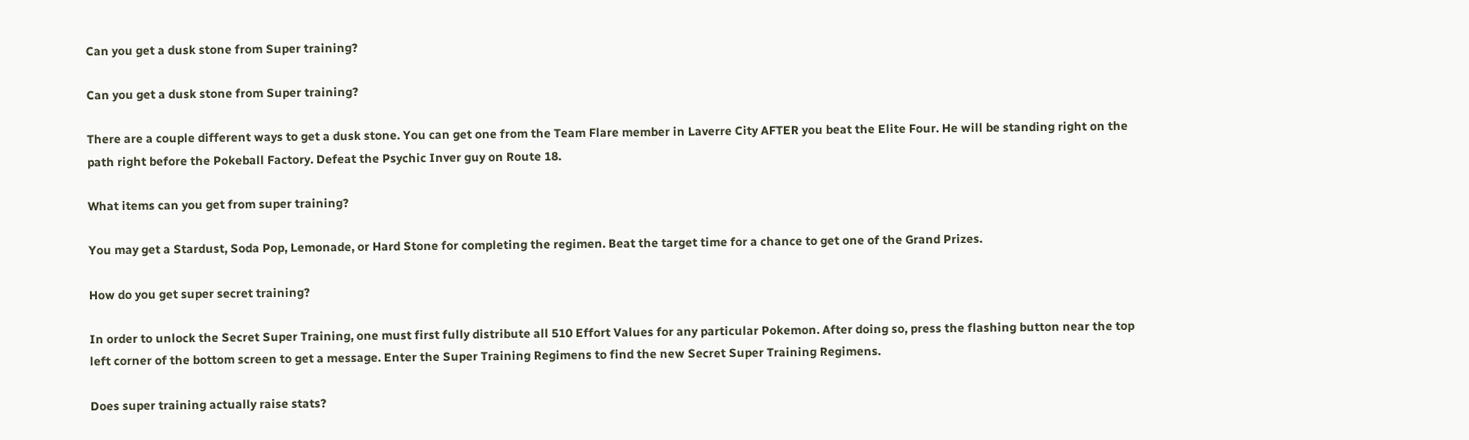Can you get a dusk stone from Super training?

Can you get a dusk stone from Super training?

There are a couple different ways to get a dusk stone. You can get one from the Team Flare member in Laverre City AFTER you beat the Elite Four. He will be standing right on the path right before the Pokeball Factory. Defeat the Psychic Inver guy on Route 18.

What items can you get from super training?

You may get a Stardust, Soda Pop, Lemonade, or Hard Stone for completing the regimen. Beat the target time for a chance to get one of the Grand Prizes.

How do you get super secret training?

In order to unlock the Secret Super Training, one must first fully distribute all 510 Effort Values for any particular Pokemon. After doing so, press the flashing button near the top left corner of the bottom screen to get a message. Enter the Super Training Regimens to find the new Secret Super Training Regimens.

Does super training actually raise stats?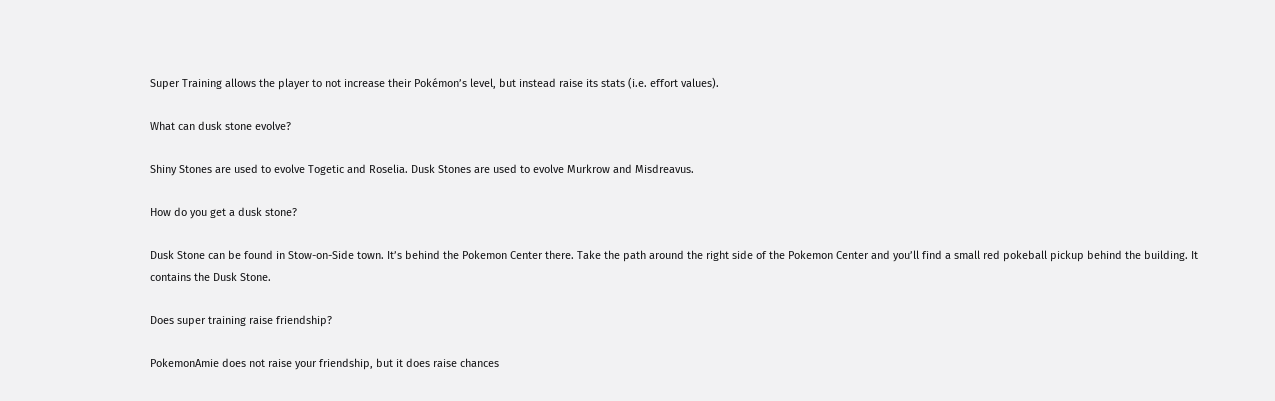Super Training allows the player to not increase their Pokémon’s level, but instead raise its stats (i.e. effort values).

What can dusk stone evolve?

Shiny Stones are used to evolve Togetic and Roselia. Dusk Stones are used to evolve Murkrow and Misdreavus.

How do you get a dusk stone?

Dusk Stone can be found in Stow-on-Side town. It’s behind the Pokemon Center there. Take the path around the right side of the Pokemon Center and you’ll find a small red pokeball pickup behind the building. It contains the Dusk Stone.

Does super training raise friendship?

PokemonAmie does not raise your friendship, but it does raise chances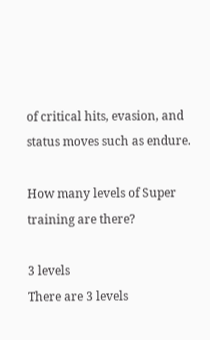of critical hits, evasion, and status moves such as endure.

How many levels of Super training are there?

3 levels
There are 3 levels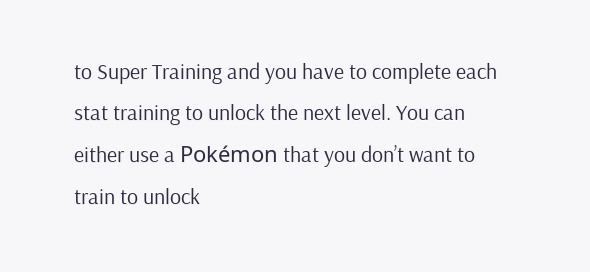to Super Training and you have to complete each stat training to unlock the next level. You can either use a Pokémon that you don’t want to train to unlock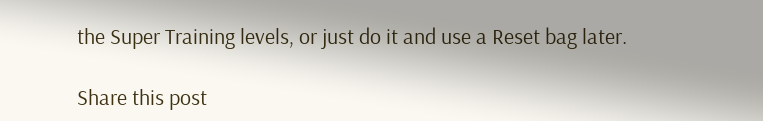the Super Training levels, or just do it and use a Reset bag later.

Share this post